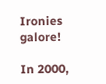Ironies galore!

In 2000,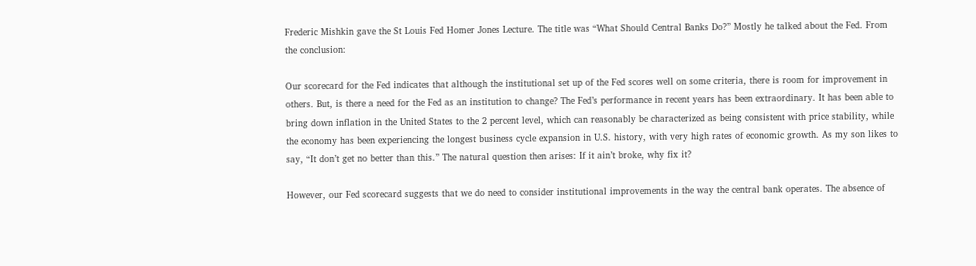Frederic Mishkin gave the St Louis Fed Homer Jones Lecture. The title was “What Should Central Banks Do?” Mostly he talked about the Fed. From the conclusion:

Our scorecard for the Fed indicates that although the institutional set up of the Fed scores well on some criteria, there is room for improvement in others. But, is there a need for the Fed as an institution to change? The Fed’s performance in recent years has been extraordinary. It has been able to bring down inflation in the United States to the 2 percent level, which can reasonably be characterized as being consistent with price stability, while the economy has been experiencing the longest business cycle expansion in U.S. history, with very high rates of economic growth. As my son likes to say, “It don’t get no better than this.” The natural question then arises: If it ain’t broke, why fix it?

However, our Fed scorecard suggests that we do need to consider institutional improvements in the way the central bank operates. The absence of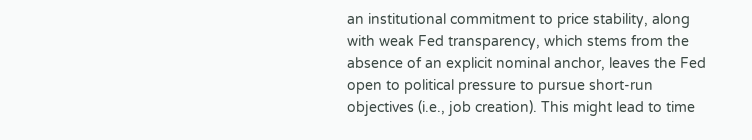an institutional commitment to price stability, along with weak Fed transparency, which stems from the absence of an explicit nominal anchor, leaves the Fed open to political pressure to pursue short-run objectives (i.e., job creation). This might lead to time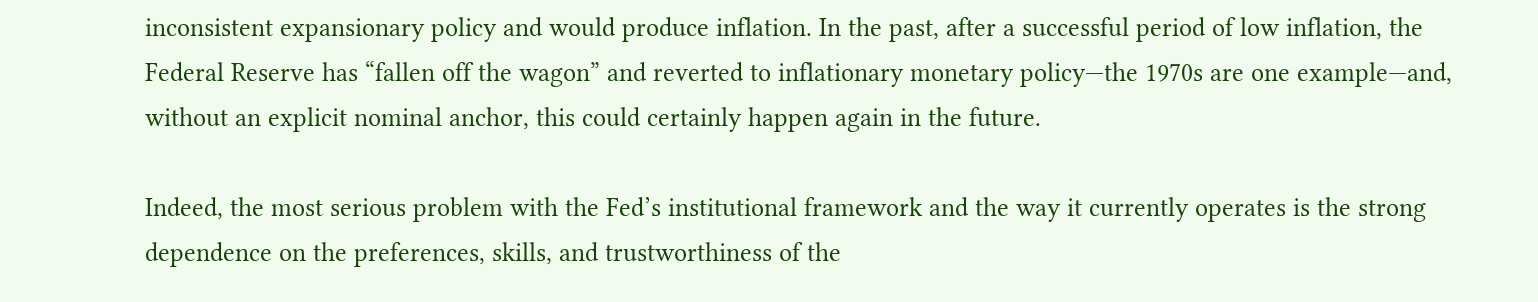inconsistent expansionary policy and would produce inflation. In the past, after a successful period of low inflation, the Federal Reserve has “fallen off the wagon” and reverted to inflationary monetary policy—the 1970s are one example—and, without an explicit nominal anchor, this could certainly happen again in the future.

Indeed, the most serious problem with the Fed’s institutional framework and the way it currently operates is the strong dependence on the preferences, skills, and trustworthiness of the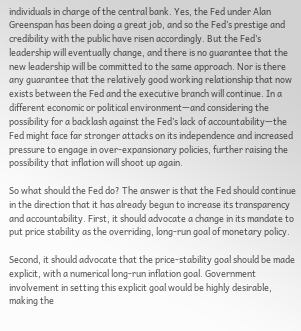individuals in charge of the central bank. Yes, the Fed under Alan Greenspan has been doing a great job, and so the Fed’s prestige and credibility with the public have risen accordingly. But the Fed’s leadership will eventually change, and there is no guarantee that the new leadership will be committed to the same approach. Nor is there any guarantee that the relatively good working relationship that now exists between the Fed and the executive branch will continue. In a different economic or political environment—and considering the possibility for a backlash against the Fed’s lack of accountability—the Fed might face far stronger attacks on its independence and increased pressure to engage in over-expansionary policies, further raising the possibility that inflation will shoot up again.

So what should the Fed do? The answer is that the Fed should continue in the direction that it has already begun to increase its transparency and accountability. First, it should advocate a change in its mandate to put price stability as the overriding, long-run goal of monetary policy.

Second, it should advocate that the price-stability goal should be made explicit, with a numerical long-run inflation goal. Government involvement in setting this explicit goal would be highly desirable, making the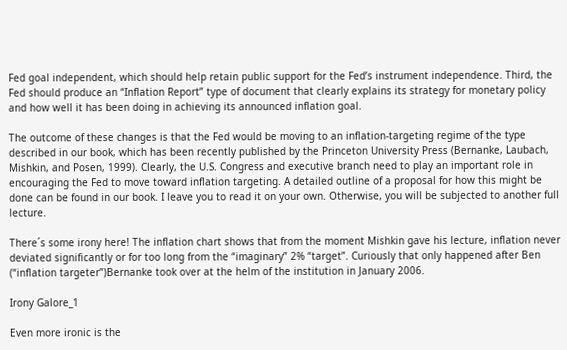Fed goal independent, which should help retain public support for the Fed’s instrument independence. Third, the Fed should produce an “Inflation Report” type of document that clearly explains its strategy for monetary policy and how well it has been doing in achieving its announced inflation goal.

The outcome of these changes is that the Fed would be moving to an inflation-targeting regime of the type described in our book, which has been recently published by the Princeton University Press (Bernanke, Laubach, Mishkin, and Posen, 1999). Clearly, the U.S. Congress and executive branch need to play an important role in encouraging the Fed to move toward inflation targeting. A detailed outline of a proposal for how this might be done can be found in our book. I leave you to read it on your own. Otherwise, you will be subjected to another full lecture.

There´s some irony here! The inflation chart shows that from the moment Mishkin gave his lecture, inflation never deviated significantly or for too long from the “imaginary” 2% “target”. Curiously that only happened after Ben (“inflation targeter”)Bernanke took over at the helm of the institution in January 2006.

Irony Galore_1

Even more ironic is the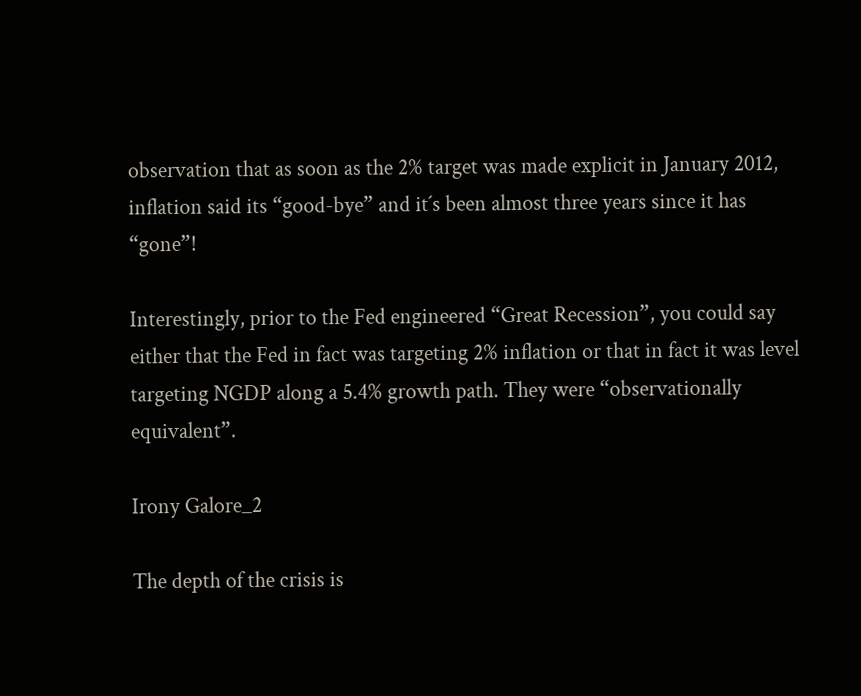observation that as soon as the 2% target was made explicit in January 2012, inflation said its “good-bye” and it´s been almost three years since it has “gone”!

Interestingly, prior to the Fed engineered “Great Recession”, you could say either that the Fed in fact was targeting 2% inflation or that in fact it was level targeting NGDP along a 5.4% growth path. They were “observationally equivalent”.

Irony Galore_2

The depth of the crisis is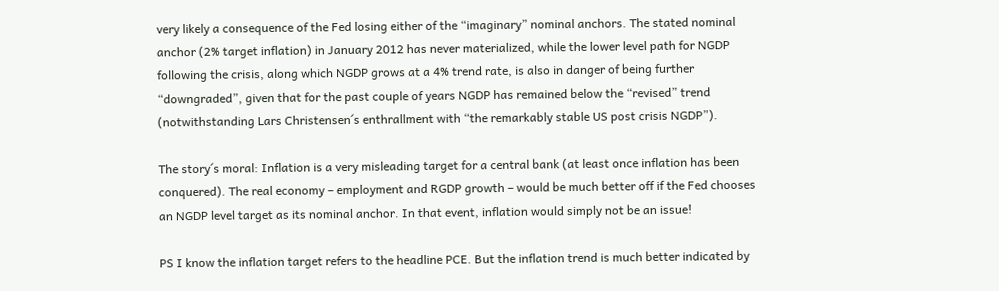very likely a consequence of the Fed losing either of the “imaginary” nominal anchors. The stated nominal anchor (2% target inflation) in January 2012 has never materialized, while the lower level path for NGDP following the crisis, along which NGDP grows at a 4% trend rate, is also in danger of being further “downgraded”, given that for the past couple of years NGDP has remained below the “revised” trend (notwithstanding Lars Christensen´s enthrallment with “the remarkably stable US post crisis NGDP”).

The story´s moral: Inflation is a very misleading target for a central bank (at least once inflation has been conquered). The real economy – employment and RGDP growth – would be much better off if the Fed chooses an NGDP level target as its nominal anchor. In that event, inflation would simply not be an issue!

PS I know the inflation target refers to the headline PCE. But the inflation trend is much better indicated by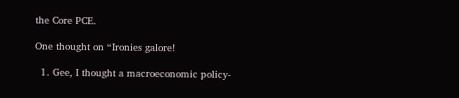the Core PCE.

One thought on “Ironies galore!

  1. Gee, I thought a macroeconomic policy-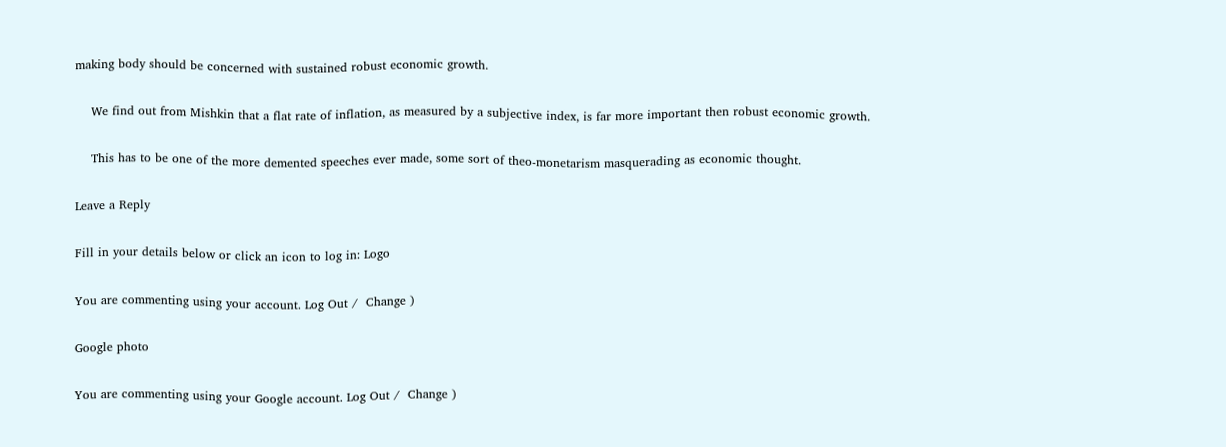making body should be concerned with sustained robust economic growth.

    We find out from Mishkin that a flat rate of inflation, as measured by a subjective index, is far more important then robust economic growth.

    This has to be one of the more demented speeches ever made, some sort of theo-monetarism masquerading as economic thought.

Leave a Reply

Fill in your details below or click an icon to log in: Logo

You are commenting using your account. Log Out /  Change )

Google photo

You are commenting using your Google account. Log Out /  Change )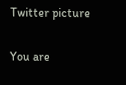Twitter picture

You are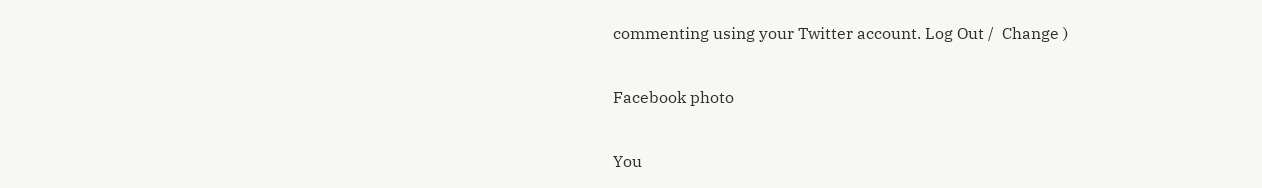commenting using your Twitter account. Log Out /  Change )

Facebook photo

You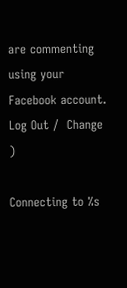are commenting using your Facebook account. Log Out /  Change )

Connecting to %s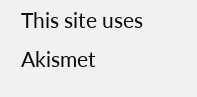This site uses Akismet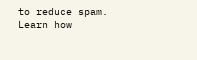to reduce spam. Learn how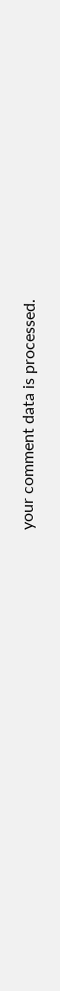your comment data is processed.